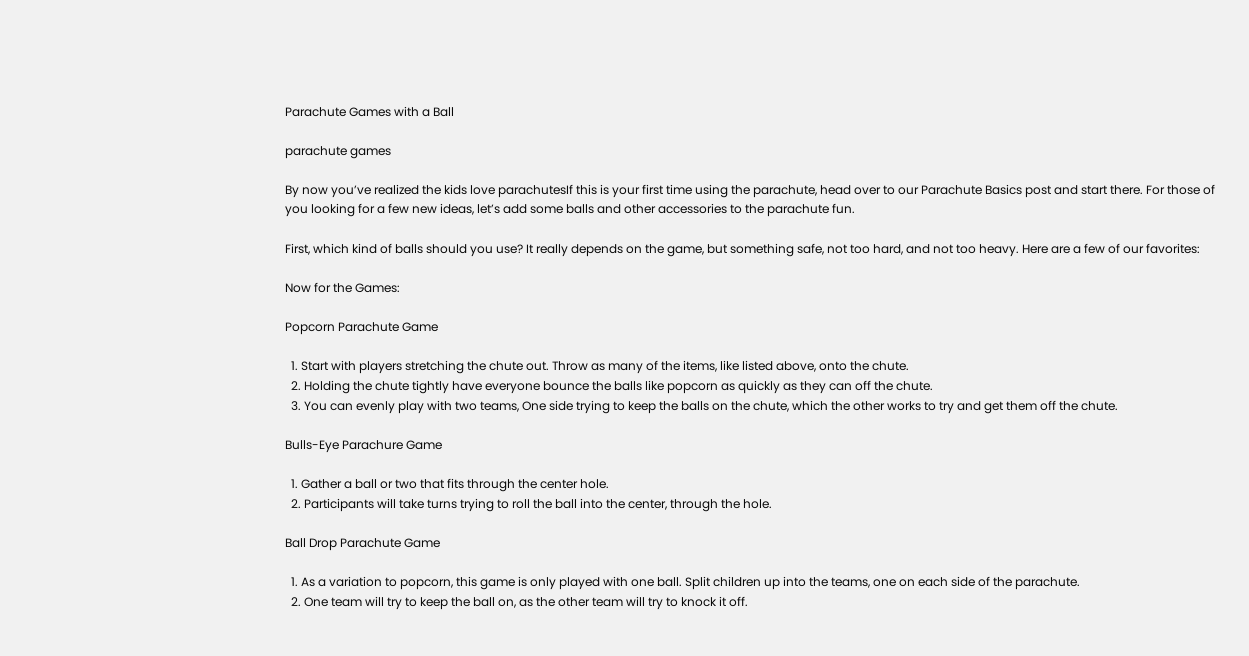Parachute Games with a Ball

parachute games

By now you’ve realized the kids love parachutesIf this is your first time using the parachute, head over to our Parachute Basics post and start there. For those of you looking for a few new ideas, let’s add some balls and other accessories to the parachute fun.

First, which kind of balls should you use? It really depends on the game, but something safe, not too hard, and not too heavy. Here are a few of our favorites:

Now for the Games:

Popcorn Parachute Game

  1. Start with players stretching the chute out. Throw as many of the items, like listed above, onto the chute.
  2. Holding the chute tightly have everyone bounce the balls like popcorn as quickly as they can off the chute.
  3. You can evenly play with two teams, One side trying to keep the balls on the chute, which the other works to try and get them off the chute.

Bulls-Eye Parachure Game

  1. Gather a ball or two that fits through the center hole.
  2. Participants will take turns trying to roll the ball into the center, through the hole.

Ball Drop Parachute Game

  1. As a variation to popcorn, this game is only played with one ball. Split children up into the teams, one on each side of the parachute.
  2. One team will try to keep the ball on, as the other team will try to knock it off.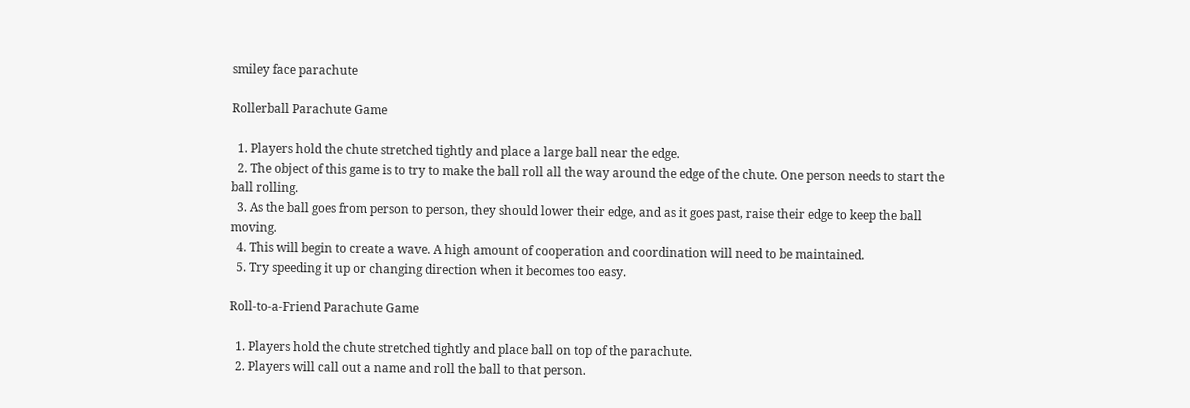smiley face parachute

Rollerball Parachute Game

  1. Players hold the chute stretched tightly and place a large ball near the edge.
  2. The object of this game is to try to make the ball roll all the way around the edge of the chute. One person needs to start the ball rolling.
  3. As the ball goes from person to person, they should lower their edge, and as it goes past, raise their edge to keep the ball moving.
  4. This will begin to create a wave. A high amount of cooperation and coordination will need to be maintained.
  5. Try speeding it up or changing direction when it becomes too easy.

Roll-to-a-Friend Parachute Game

  1. Players hold the chute stretched tightly and place ball on top of the parachute.
  2. Players will call out a name and roll the ball to that person.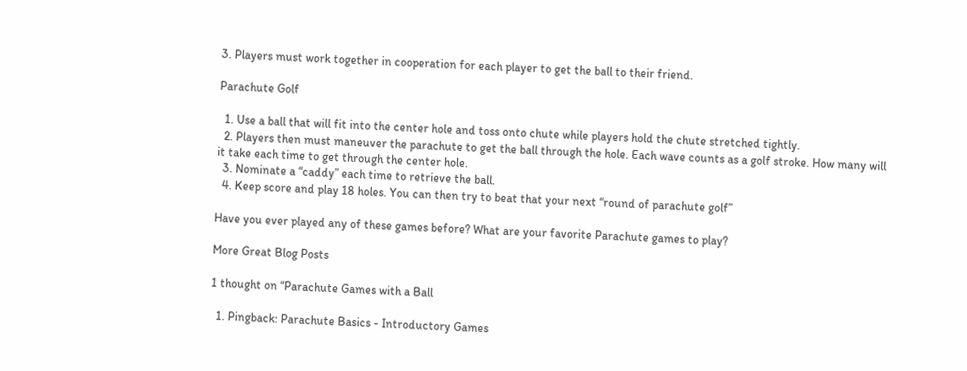3. Players must work together in cooperation for each player to get the ball to their friend.

Parachute Golf

  1. Use a ball that will fit into the center hole and toss onto chute while players hold the chute stretched tightly.
  2. Players then must maneuver the parachute to get the ball through the hole. Each wave counts as a golf stroke. How many will it take each time to get through the center hole.
  3. Nominate a “caddy” each time to retrieve the ball.
  4. Keep score and play 18 holes. You can then try to beat that your next “round of parachute golf”

Have you ever played any of these games before? What are your favorite Parachute games to play?

More Great Blog Posts

1 thought on “Parachute Games with a Ball

  1. Pingback: Parachute Basics - Introductory Games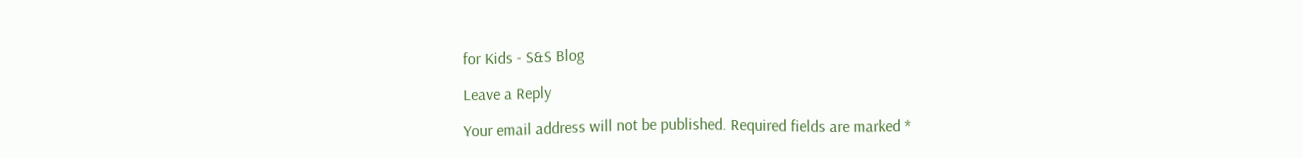for Kids - S&S Blog

Leave a Reply

Your email address will not be published. Required fields are marked *